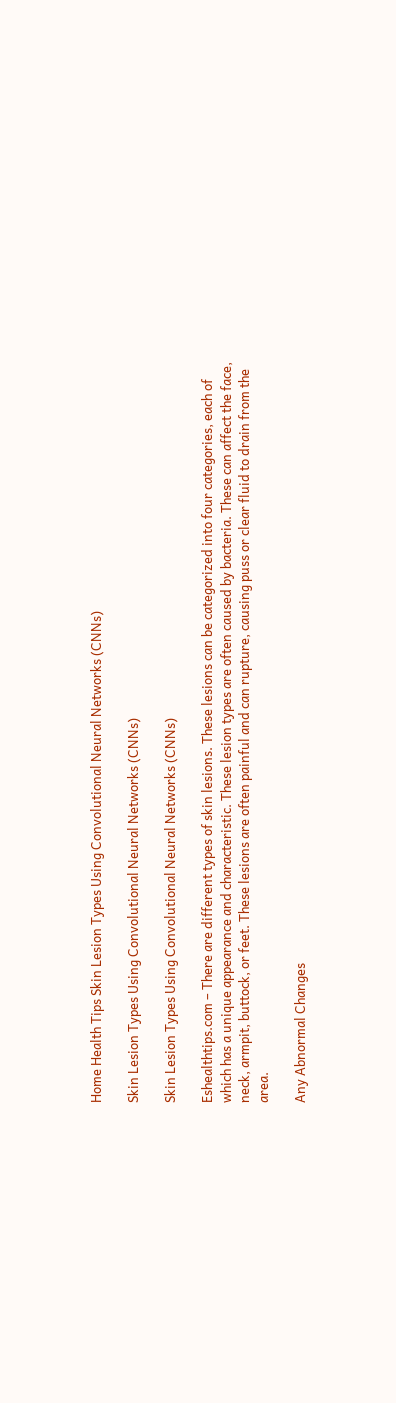Home Health Tips Skin Lesion Types Using Convolutional Neural Networks (CNNs)

Skin Lesion Types Using Convolutional Neural Networks (CNNs)

Skin Lesion Types Using Convolutional Neural Networks (CNNs)

Eshealthtips.com – There are different types of skin lesions. These lesions can be categorized into four categories, each of which has a unique appearance and characteristic. These lesion types are often caused by bacteria. These can affect the face, neck, armpit, buttock, or feet. These lesions are often painful and can rupture, causing puss or clear fluid to drain from the area.

Any Abnormal Changes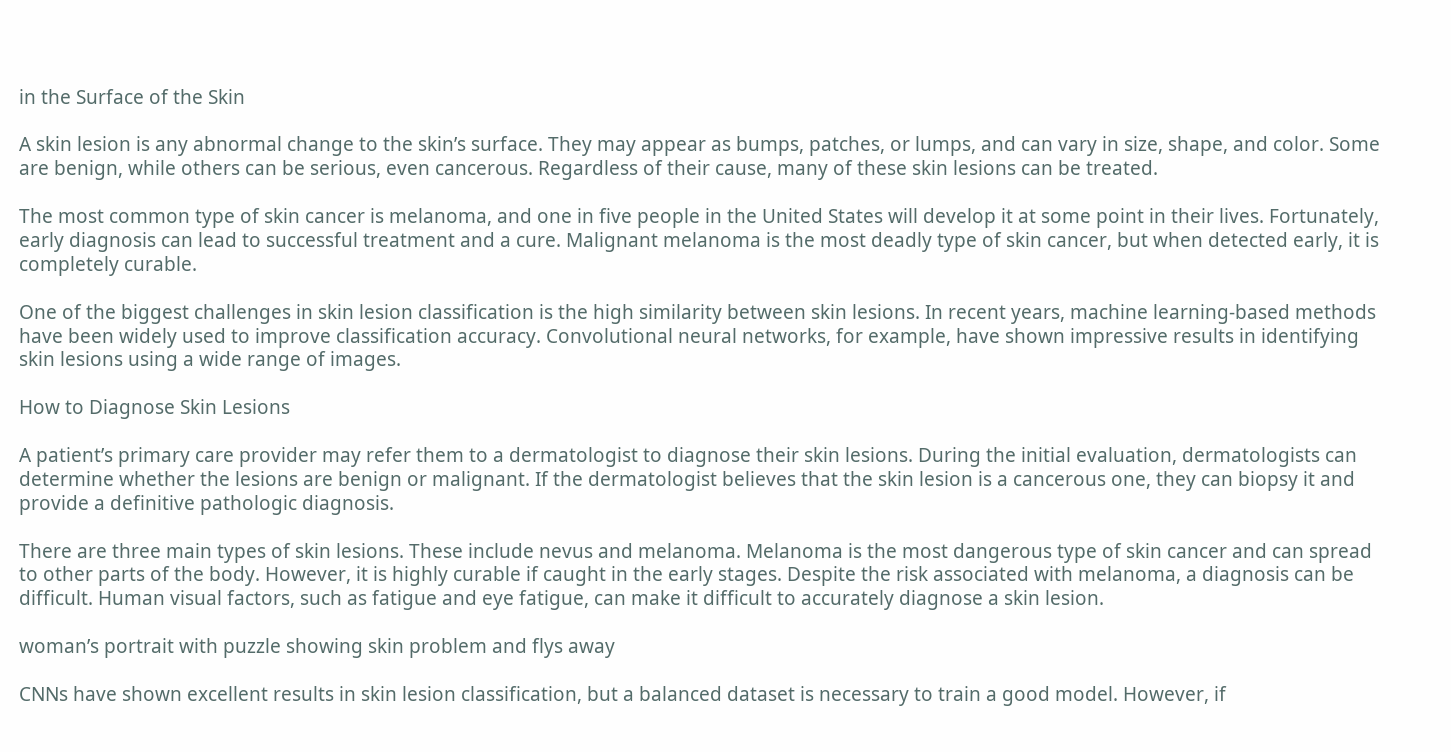in the Surface of the Skin

A skin lesion is any abnormal change to the skin’s surface. They may appear as bumps, patches, or lumps, and can vary in size, shape, and color. Some are benign, while others can be serious, even cancerous. Regardless of their cause, many of these skin lesions can be treated.

The most common type of skin cancer is melanoma, and one in five people in the United States will develop it at some point in their lives. Fortunately, early diagnosis can lead to successful treatment and a cure. Malignant melanoma is the most deadly type of skin cancer, but when detected early, it is completely curable.

One of the biggest challenges in skin lesion classification is the high similarity between skin lesions. In recent years, machine learning-based methods have been widely used to improve classification accuracy. Convolutional neural networks, for example, have shown impressive results in identifying skin lesions using a wide range of images.

How to Diagnose Skin Lesions

A patient’s primary care provider may refer them to a dermatologist to diagnose their skin lesions. During the initial evaluation, dermatologists can determine whether the lesions are benign or malignant. If the dermatologist believes that the skin lesion is a cancerous one, they can biopsy it and provide a definitive pathologic diagnosis.

There are three main types of skin lesions. These include nevus and melanoma. Melanoma is the most dangerous type of skin cancer and can spread to other parts of the body. However, it is highly curable if caught in the early stages. Despite the risk associated with melanoma, a diagnosis can be difficult. Human visual factors, such as fatigue and eye fatigue, can make it difficult to accurately diagnose a skin lesion.

woman’s portrait with puzzle showing skin problem and flys away

CNNs have shown excellent results in skin lesion classification, but a balanced dataset is necessary to train a good model. However, if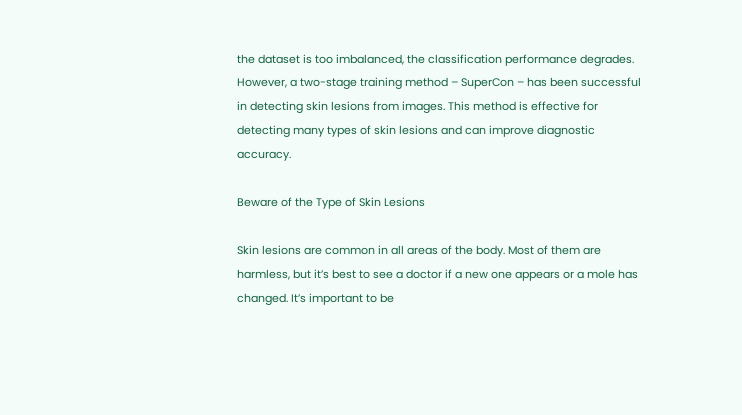the dataset is too imbalanced, the classification performance degrades. However, a two-stage training method – SuperCon – has been successful in detecting skin lesions from images. This method is effective for detecting many types of skin lesions and can improve diagnostic accuracy.

Beware of the Type of Skin Lesions

Skin lesions are common in all areas of the body. Most of them are harmless, but it’s best to see a doctor if a new one appears or a mole has changed. It’s important to be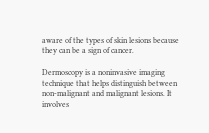aware of the types of skin lesions because they can be a sign of cancer.

Dermoscopy is a noninvasive imaging technique that helps distinguish between non-malignant and malignant lesions. It involves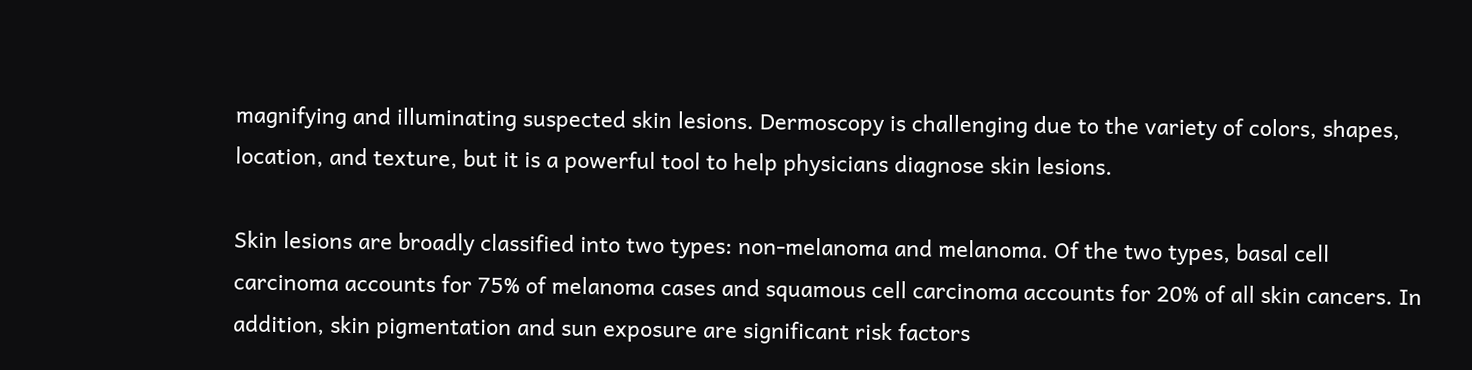magnifying and illuminating suspected skin lesions. Dermoscopy is challenging due to the variety of colors, shapes, location, and texture, but it is a powerful tool to help physicians diagnose skin lesions.

Skin lesions are broadly classified into two types: non-melanoma and melanoma. Of the two types, basal cell carcinoma accounts for 75% of melanoma cases and squamous cell carcinoma accounts for 20% of all skin cancers. In addition, skin pigmentation and sun exposure are significant risk factors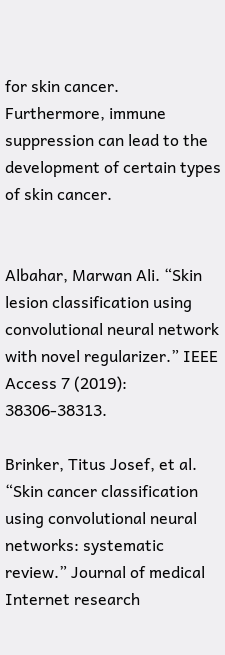for skin cancer. Furthermore, immune suppression can lead to the development of certain types of skin cancer.


Albahar, Marwan Ali. “Skin lesion classification using convolutional neural network with novel regularizer.” IEEE Access 7 (2019): 38306-38313.

Brinker, Titus Josef, et al. “Skin cancer classification using convolutional neural networks: systematic review.” Journal of medical Internet research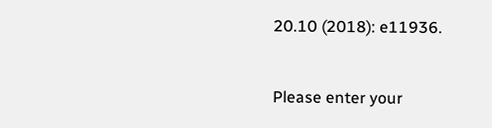20.10 (2018): e11936.


Please enter your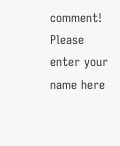comment!
Please enter your name here